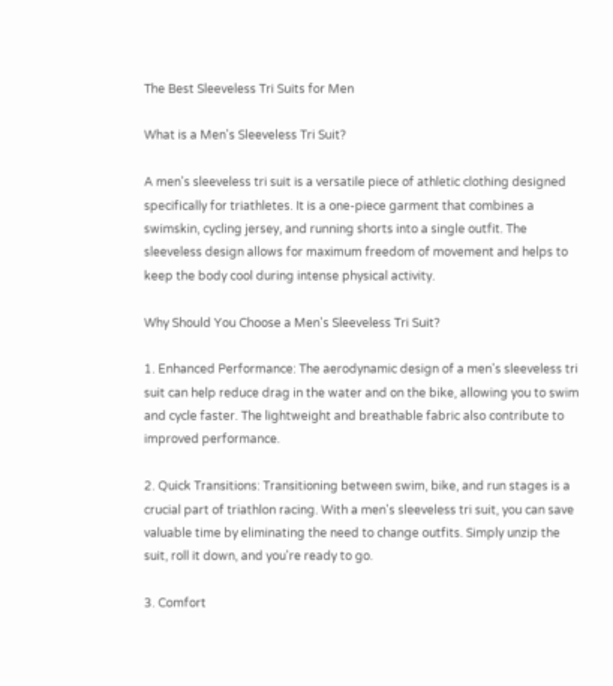The Best Sleeveless Tri Suits for Men

What is a Men's Sleeveless Tri Suit?

A men's sleeveless tri suit is a versatile piece of athletic clothing designed specifically for triathletes. It is a one-piece garment that combines a swimskin, cycling jersey, and running shorts into a single outfit. The sleeveless design allows for maximum freedom of movement and helps to keep the body cool during intense physical activity.

Why Should You Choose a Men's Sleeveless Tri Suit?

1. Enhanced Performance: The aerodynamic design of a men's sleeveless tri suit can help reduce drag in the water and on the bike, allowing you to swim and cycle faster. The lightweight and breathable fabric also contribute to improved performance.

2. Quick Transitions: Transitioning between swim, bike, and run stages is a crucial part of triathlon racing. With a men's sleeveless tri suit, you can save valuable time by eliminating the need to change outfits. Simply unzip the suit, roll it down, and you're ready to go.

3. Comfort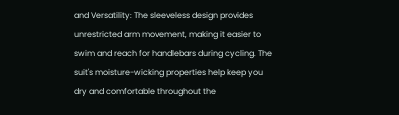and Versatility: The sleeveless design provides unrestricted arm movement, making it easier to swim and reach for handlebars during cycling. The suit's moisture-wicking properties help keep you dry and comfortable throughout the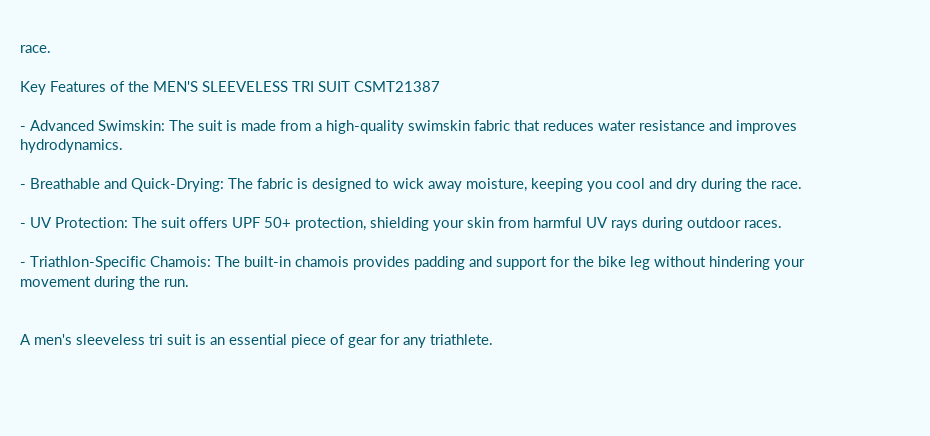race.

Key Features of the MEN'S SLEEVELESS TRI SUIT CSMT21387

- Advanced Swimskin: The suit is made from a high-quality swimskin fabric that reduces water resistance and improves hydrodynamics.

- Breathable and Quick-Drying: The fabric is designed to wick away moisture, keeping you cool and dry during the race.

- UV Protection: The suit offers UPF 50+ protection, shielding your skin from harmful UV rays during outdoor races.

- Triathlon-Specific Chamois: The built-in chamois provides padding and support for the bike leg without hindering your movement during the run.


A men's sleeveless tri suit is an essential piece of gear for any triathlete.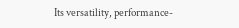Its versatility, performance-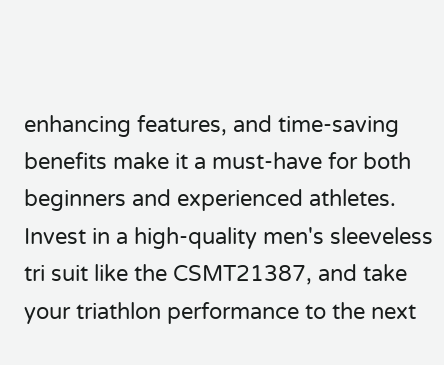enhancing features, and time-saving benefits make it a must-have for both beginners and experienced athletes. Invest in a high-quality men's sleeveless tri suit like the CSMT21387, and take your triathlon performance to the next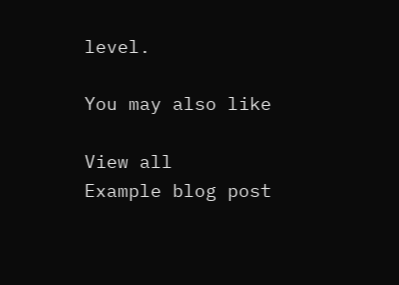level.

You may also like

View all
Example blog post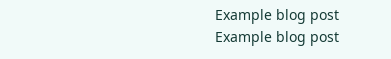Example blog post
Example blog post